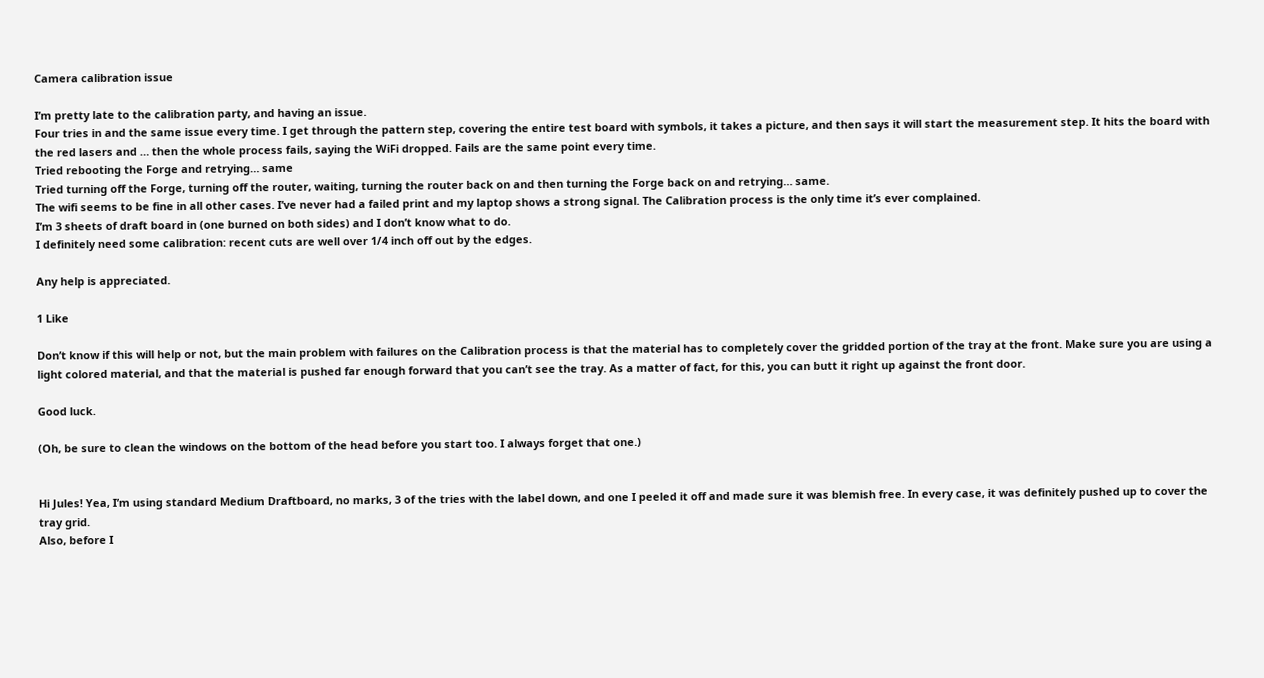Camera calibration issue

I’m pretty late to the calibration party, and having an issue.
Four tries in and the same issue every time. I get through the pattern step, covering the entire test board with symbols, it takes a picture, and then says it will start the measurement step. It hits the board with the red lasers and … then the whole process fails, saying the WiFi dropped. Fails are the same point every time.
Tried rebooting the Forge and retrying… same
Tried turning off the Forge, turning off the router, waiting, turning the router back on and then turning the Forge back on and retrying… same.
The wifi seems to be fine in all other cases. I’ve never had a failed print and my laptop shows a strong signal. The Calibration process is the only time it’s ever complained.
I’m 3 sheets of draft board in (one burned on both sides) and I don’t know what to do.
I definitely need some calibration: recent cuts are well over 1/4 inch off out by the edges.

Any help is appreciated.

1 Like

Don’t know if this will help or not, but the main problem with failures on the Calibration process is that the material has to completely cover the gridded portion of the tray at the front. Make sure you are using a light colored material, and that the material is pushed far enough forward that you can’t see the tray. As a matter of fact, for this, you can butt it right up against the front door.

Good luck.

(Oh, be sure to clean the windows on the bottom of the head before you start too. I always forget that one.)


Hi Jules! Yea, I’m using standard Medium Draftboard, no marks, 3 of the tries with the label down, and one I peeled it off and made sure it was blemish free. In every case, it was definitely pushed up to cover the tray grid.
Also, before I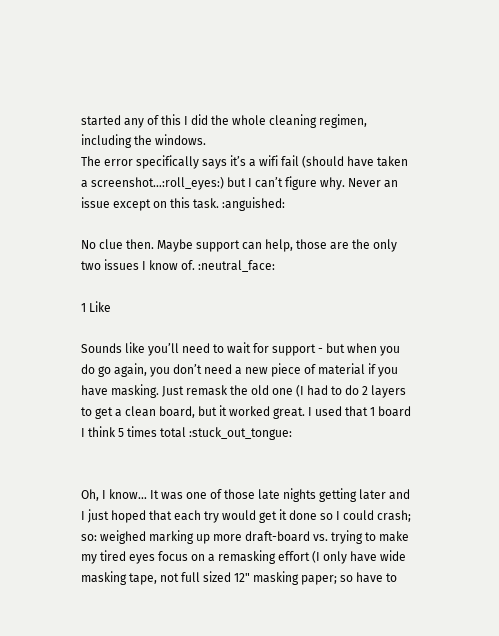started any of this I did the whole cleaning regimen, including the windows.
The error specifically says it’s a wifi fail (should have taken a screenshot…:roll_eyes:) but I can’t figure why. Never an issue except on this task. :anguished:

No clue then. Maybe support can help, those are the only two issues I know of. :neutral_face:

1 Like

Sounds like you’ll need to wait for support - but when you do go again, you don’t need a new piece of material if you have masking. Just remask the old one (I had to do 2 layers to get a clean board, but it worked great. I used that 1 board I think 5 times total :stuck_out_tongue:


Oh, I know… It was one of those late nights getting later and I just hoped that each try would get it done so I could crash; so: weighed marking up more draft-board vs. trying to make my tired eyes focus on a remasking effort (I only have wide masking tape, not full sized 12" masking paper; so have to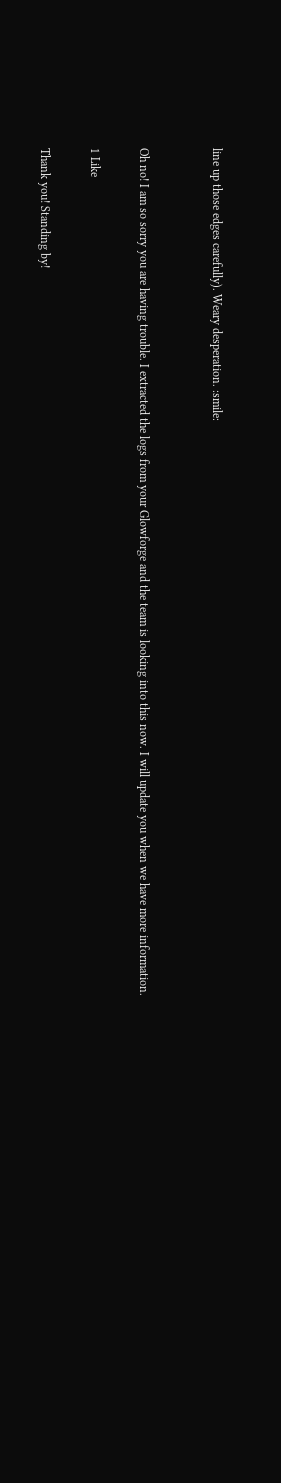line up those edges carefully). Weary desperation. :smile:


Oh no! I am so sorry you are having trouble. I extracted the logs from your Glowforge and the team is looking into this now. I will update you when we have more information.

1 Like

Thank you! Standing by!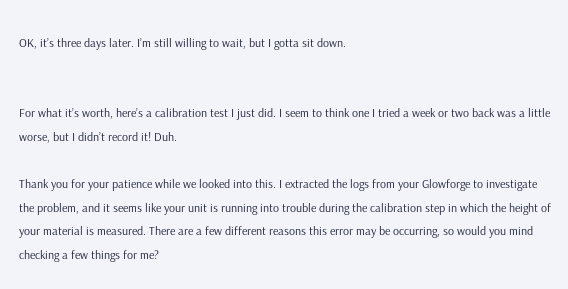OK, it’s three days later. I’m still willing to wait, but I gotta sit down.


For what it’s worth, here’s a calibration test I just did. I seem to think one I tried a week or two back was a little worse, but I didn’t record it! Duh.

Thank you for your patience while we looked into this. I extracted the logs from your Glowforge to investigate the problem, and it seems like your unit is running into trouble during the calibration step in which the height of your material is measured. There are a few different reasons this error may be occurring, so would you mind checking a few things for me?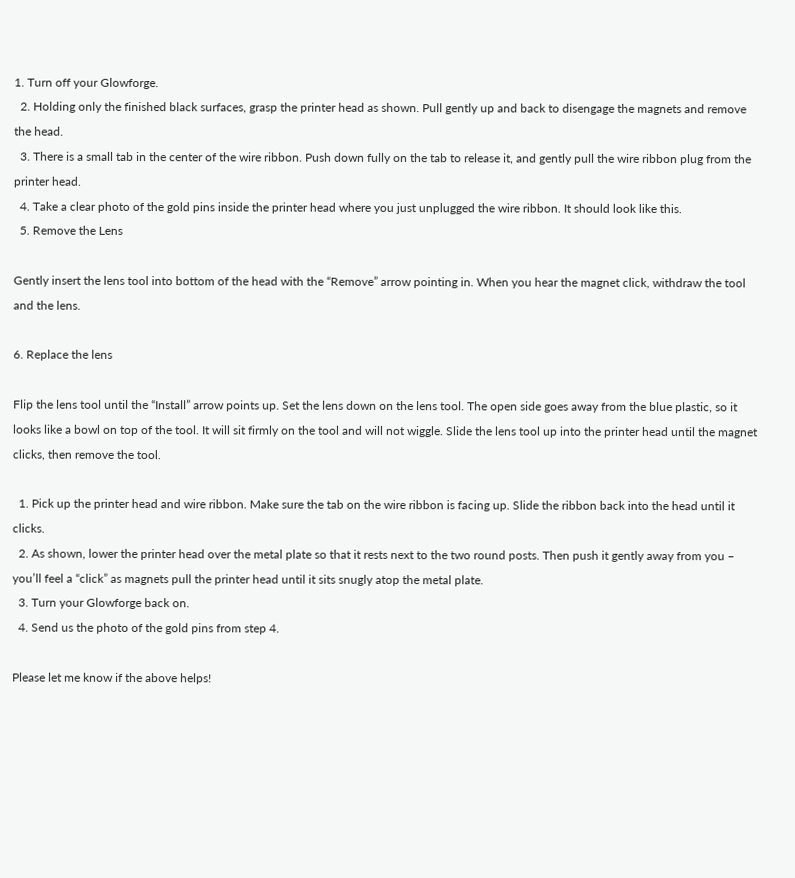1. Turn off your Glowforge.
  2. Holding only the finished black surfaces, grasp the printer head as shown. Pull gently up and back to disengage the magnets and remove the head.
  3. There is a small tab in the center of the wire ribbon. Push down fully on the tab to release it, and gently pull the wire ribbon plug from the printer head.
  4. Take a clear photo of the gold pins inside the printer head where you just unplugged the wire ribbon. It should look like this.
  5. Remove the Lens

Gently insert the lens tool into bottom of the head with the “Remove” arrow pointing in. When you hear the magnet click, withdraw the tool and the lens.

6. Replace the lens

Flip the lens tool until the “Install” arrow points up. Set the lens down on the lens tool. The open side goes away from the blue plastic, so it looks like a bowl on top of the tool. It will sit firmly on the tool and will not wiggle. Slide the lens tool up into the printer head until the magnet clicks, then remove the tool.

  1. Pick up the printer head and wire ribbon. Make sure the tab on the wire ribbon is facing up. Slide the ribbon back into the head until it clicks.
  2. As shown, lower the printer head over the metal plate so that it rests next to the two round posts. Then push it gently away from you – you’ll feel a “click” as magnets pull the printer head until it sits snugly atop the metal plate.
  3. Turn your Glowforge back on.
  4. Send us the photo of the gold pins from step 4.

Please let me know if the above helps!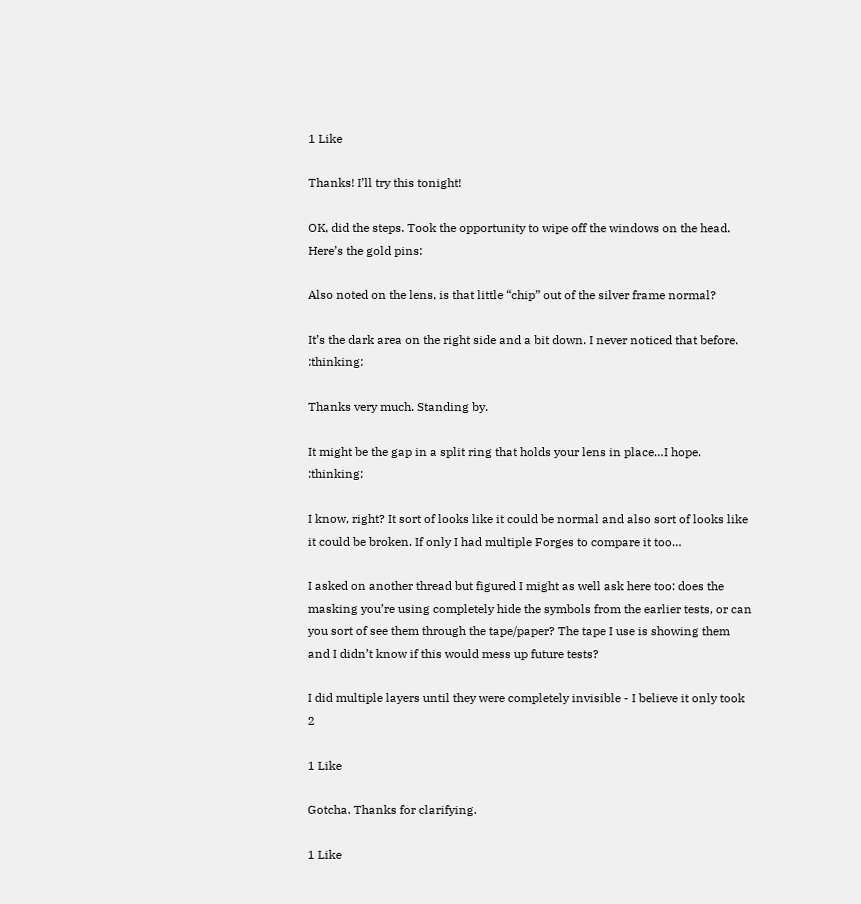1 Like

Thanks! I’ll try this tonight!

OK, did the steps. Took the opportunity to wipe off the windows on the head. Here’s the gold pins:

Also noted on the lens, is that little “chip” out of the silver frame normal?

It’s the dark area on the right side and a bit down. I never noticed that before. :thinking:

Thanks very much. Standing by.

It might be the gap in a split ring that holds your lens in place…I hope. :thinking:

I know, right? It sort of looks like it could be normal and also sort of looks like it could be broken. If only I had multiple Forges to compare it too…

I asked on another thread but figured I might as well ask here too: does the masking you’re using completely hide the symbols from the earlier tests, or can you sort of see them through the tape/paper? The tape I use is showing them and I didn’t know if this would mess up future tests?

I did multiple layers until they were completely invisible - I believe it only took 2

1 Like

Gotcha. Thanks for clarifying.

1 Like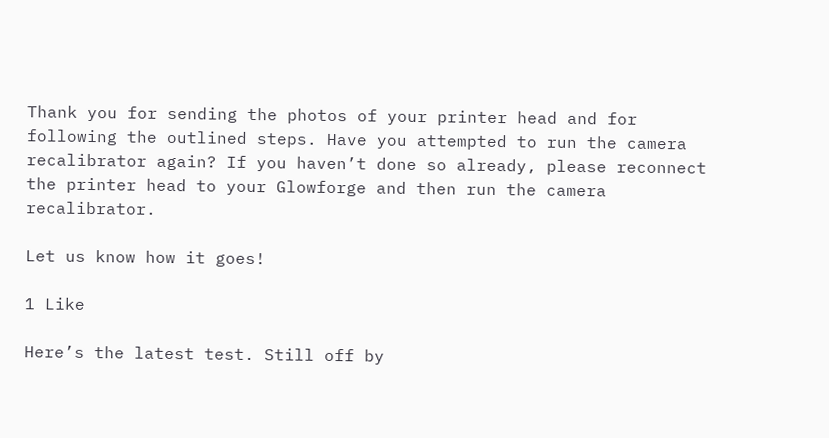Thank you for sending the photos of your printer head and for following the outlined steps. Have you attempted to run the camera recalibrator again? If you haven’t done so already, please reconnect the printer head to your Glowforge and then run the camera recalibrator.

Let us know how it goes!

1 Like

Here’s the latest test. Still off by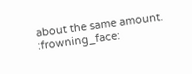about the same amount. :frowning_face: